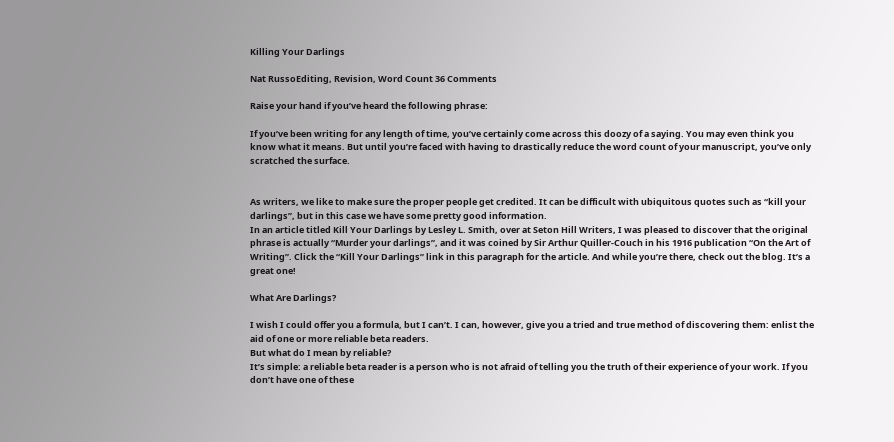Killing Your Darlings

Nat RussoEditing, Revision, Word Count 36 Comments

Raise your hand if you’ve heard the following phrase:

If you’ve been writing for any length of time, you’ve certainly come across this doozy of a saying. You may even think you know what it means. But until you’re faced with having to drastically reduce the word count of your manuscript, you’ve only scratched the surface.


As writers, we like to make sure the proper people get credited. It can be difficult with ubiquitous quotes such as “kill your darlings”, but in this case we have some pretty good information.
In an article titled Kill Your Darlings by Lesley L. Smith, over at Seton Hill Writers, I was pleased to discover that the original phrase is actually “Murder your darlings”, and it was coined by Sir Arthur Quiller-Couch in his 1916 publication “On the Art of Writing”. Click the “Kill Your Darlings” link in this paragraph for the article. And while you’re there, check out the blog. It’s a great one!

What Are Darlings?

I wish I could offer you a formula, but I can’t. I can, however, give you a tried and true method of discovering them: enlist the aid of one or more reliable beta readers.
But what do I mean by reliable?
It’s simple: a reliable beta reader is a person who is not afraid of telling you the truth of their experience of your work. If you don’t have one of these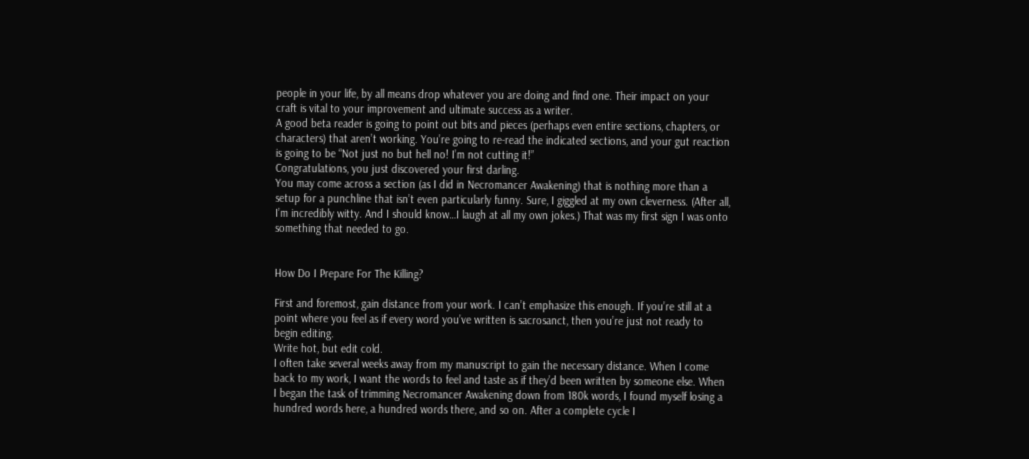people in your life, by all means drop whatever you are doing and find one. Their impact on your craft is vital to your improvement and ultimate success as a writer.
A good beta reader is going to point out bits and pieces (perhaps even entire sections, chapters, or characters) that aren’t working. You’re going to re-read the indicated sections, and your gut reaction is going to be “Not just no but hell no! I’m not cutting it!”
Congratulations, you just discovered your first darling.
You may come across a section (as I did in Necromancer Awakening) that is nothing more than a setup for a punchline that isn’t even particularly funny. Sure, I giggled at my own cleverness. (After all, I’m incredibly witty. And I should know…I laugh at all my own jokes.) That was my first sign I was onto something that needed to go.


How Do I Prepare For The Killing?

First and foremost, gain distance from your work. I can’t emphasize this enough. If you’re still at a point where you feel as if every word you’ve written is sacrosanct, then you’re just not ready to begin editing.
Write hot, but edit cold.
I often take several weeks away from my manuscript to gain the necessary distance. When I come back to my work, I want the words to feel and taste as if they’d been written by someone else. When I began the task of trimming Necromancer Awakening down from 180k words, I found myself losing a hundred words here, a hundred words there, and so on. After a complete cycle I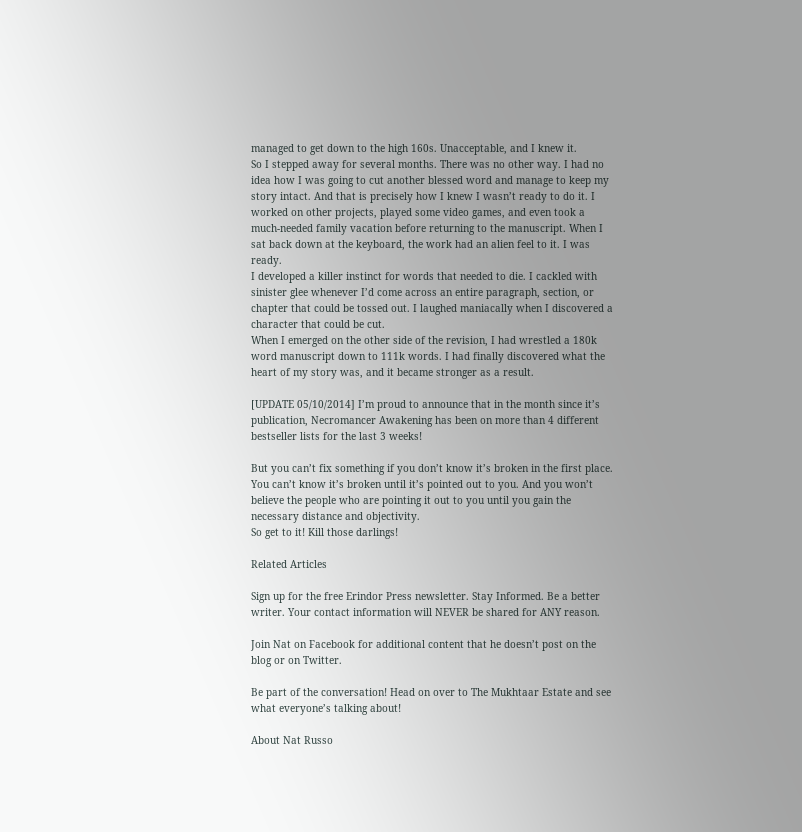managed to get down to the high 160s. Unacceptable, and I knew it.
So I stepped away for several months. There was no other way. I had no idea how I was going to cut another blessed word and manage to keep my story intact. And that is precisely how I knew I wasn’t ready to do it. I worked on other projects, played some video games, and even took a much-needed family vacation before returning to the manuscript. When I sat back down at the keyboard, the work had an alien feel to it. I was ready.
I developed a killer instinct for words that needed to die. I cackled with sinister glee whenever I’d come across an entire paragraph, section, or chapter that could be tossed out. I laughed maniacally when I discovered a character that could be cut.
When I emerged on the other side of the revision, I had wrestled a 180k word manuscript down to 111k words. I had finally discovered what the heart of my story was, and it became stronger as a result.

[UPDATE 05/10/2014] I’m proud to announce that in the month since it’s publication, Necromancer Awakening has been on more than 4 different bestseller lists for the last 3 weeks!

But you can’t fix something if you don’t know it’s broken in the first place. You can’t know it’s broken until it’s pointed out to you. And you won’t believe the people who are pointing it out to you until you gain the necessary distance and objectivity.
So get to it! Kill those darlings!

Related Articles

Sign up for the free Erindor Press newsletter. Stay Informed. Be a better writer. Your contact information will NEVER be shared for ANY reason.

Join Nat on Facebook for additional content that he doesn’t post on the blog or on Twitter.

Be part of the conversation! Head on over to The Mukhtaar Estate and see what everyone’s talking about!

About Nat Russo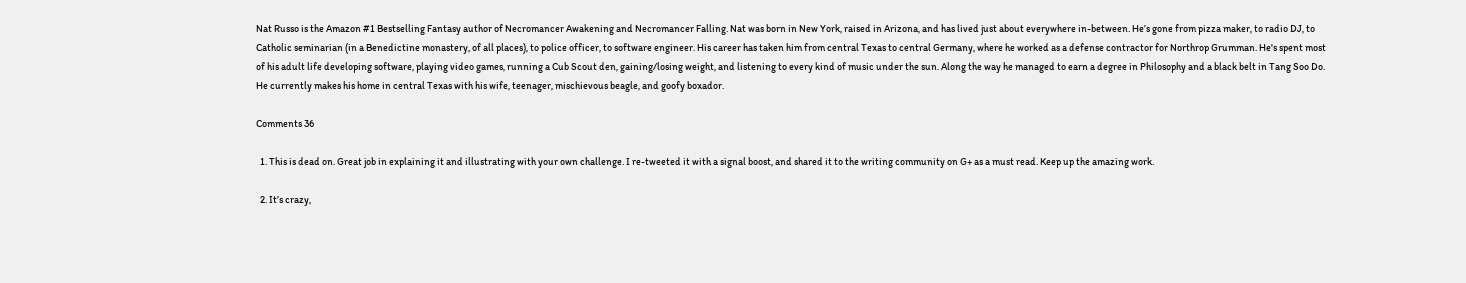Nat Russo is the Amazon #1 Bestselling Fantasy author of Necromancer Awakening and Necromancer Falling. Nat was born in New York, raised in Arizona, and has lived just about everywhere in-between. He’s gone from pizza maker, to radio DJ, to Catholic seminarian (in a Benedictine monastery, of all places), to police officer, to software engineer. His career has taken him from central Texas to central Germany, where he worked as a defense contractor for Northrop Grumman. He's spent most of his adult life developing software, playing video games, running a Cub Scout den, gaining/losing weight, and listening to every kind of music under the sun. Along the way he managed to earn a degree in Philosophy and a black belt in Tang Soo Do. He currently makes his home in central Texas with his wife, teenager, mischievous beagle, and goofy boxador.

Comments 36

  1. This is dead on. Great job in explaining it and illustrating with your own challenge. I re-tweeted it with a signal boost, and shared it to the writing community on G+ as a must read. Keep up the amazing work.

  2. It’s crazy,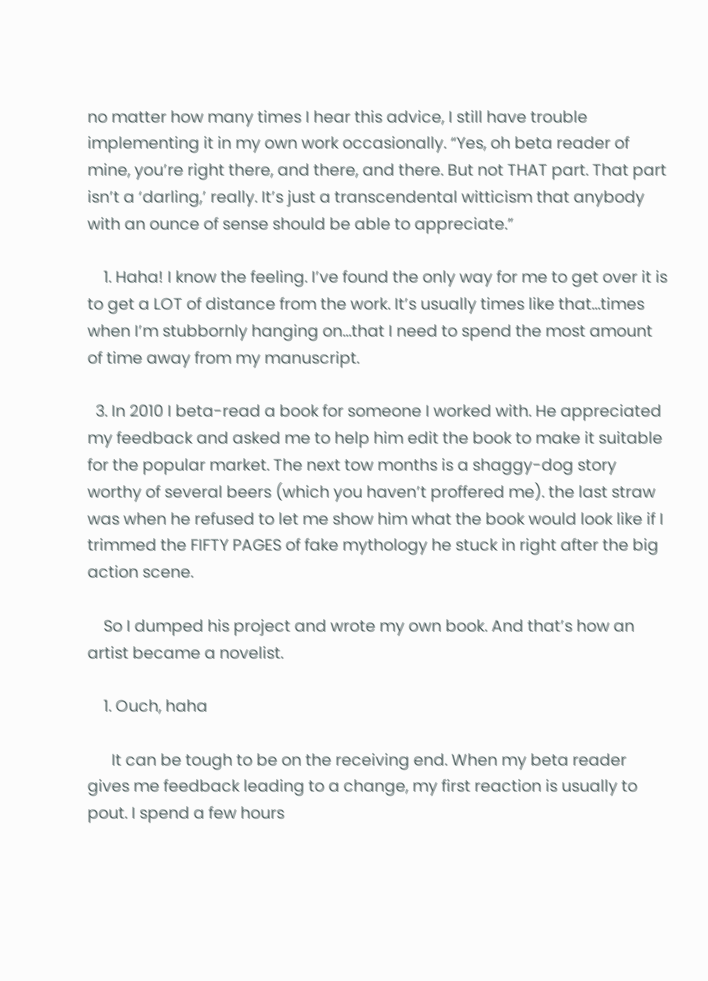no matter how many times I hear this advice, I still have trouble implementing it in my own work occasionally. “Yes, oh beta reader of mine, you’re right there, and there, and there. But not THAT part. That part isn’t a ‘darling,’ really. It’s just a transcendental witticism that anybody with an ounce of sense should be able to appreciate.”

    1. Haha! I know the feeling. I’ve found the only way for me to get over it is to get a LOT of distance from the work. It’s usually times like that…times when I’m stubbornly hanging on…that I need to spend the most amount of time away from my manuscript.

  3. In 2010 I beta-read a book for someone I worked with. He appreciated my feedback and asked me to help him edit the book to make it suitable for the popular market. The next tow months is a shaggy-dog story worthy of several beers (which you haven’t proffered me). the last straw was when he refused to let me show him what the book would look like if I trimmed the FIFTY PAGES of fake mythology he stuck in right after the big action scene.

    So I dumped his project and wrote my own book. And that’s how an artist became a novelist.

    1. Ouch, haha

      It can be tough to be on the receiving end. When my beta reader gives me feedback leading to a change, my first reaction is usually to pout. I spend a few hours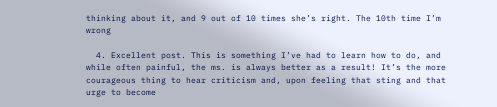thinking about it, and 9 out of 10 times she’s right. The 10th time I’m wrong

  4. Excellent post. This is something I’ve had to learn how to do, and while often painful, the ms. is always better as a result! It’s the more courageous thing to hear criticism and, upon feeling that sting and that urge to become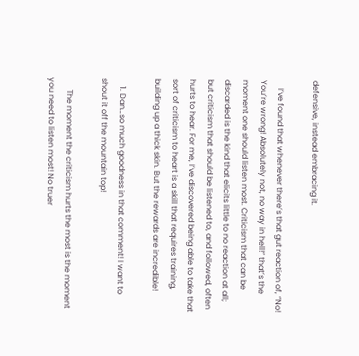defensive, instead embracing it.

    I’ve found that whenever there’s that gut reaction of, “No! You’re wrong! Absolutely not, no way in hell!” that’s the moment one should listen most. Criticism that can be discarded is the kind that elicits little to no reaction at all; but criticism that should be listened to, and followed, often hurts to hear. For me, I’ve discovered being able to take that sort of criticism to heart is a skill that requires training, building up a thick skin. But the rewards are incredible!

    1. Dan…so much goodness in that comment! I want to shout it off the mountain top!

      The moment the criticism hurts the most is the moment you need to listen most! No truer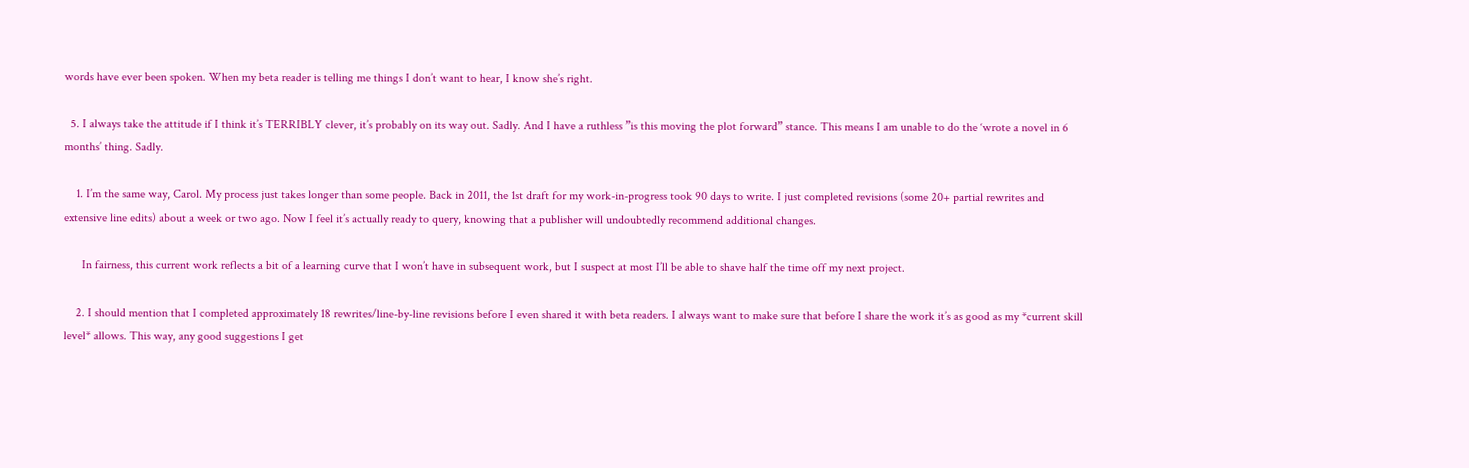words have ever been spoken. When my beta reader is telling me things I don’t want to hear, I know she’s right.

  5. I always take the attitude if I think it’s TERRIBLY clever, it’s probably on its way out. Sadly. And I have a ruthless ”is this moving the plot forward” stance. This means I am unable to do the ‘wrote a novel in 6 months’ thing. Sadly.

    1. I’m the same way, Carol. My process just takes longer than some people. Back in 2011, the 1st draft for my work-in-progress took 90 days to write. I just completed revisions (some 20+ partial rewrites and extensive line edits) about a week or two ago. Now I feel it’s actually ready to query, knowing that a publisher will undoubtedly recommend additional changes.

      In fairness, this current work reflects a bit of a learning curve that I won’t have in subsequent work, but I suspect at most I’ll be able to shave half the time off my next project.

    2. I should mention that I completed approximately 18 rewrites/line-by-line revisions before I even shared it with beta readers. I always want to make sure that before I share the work it’s as good as my *current skill level* allows. This way, any good suggestions I get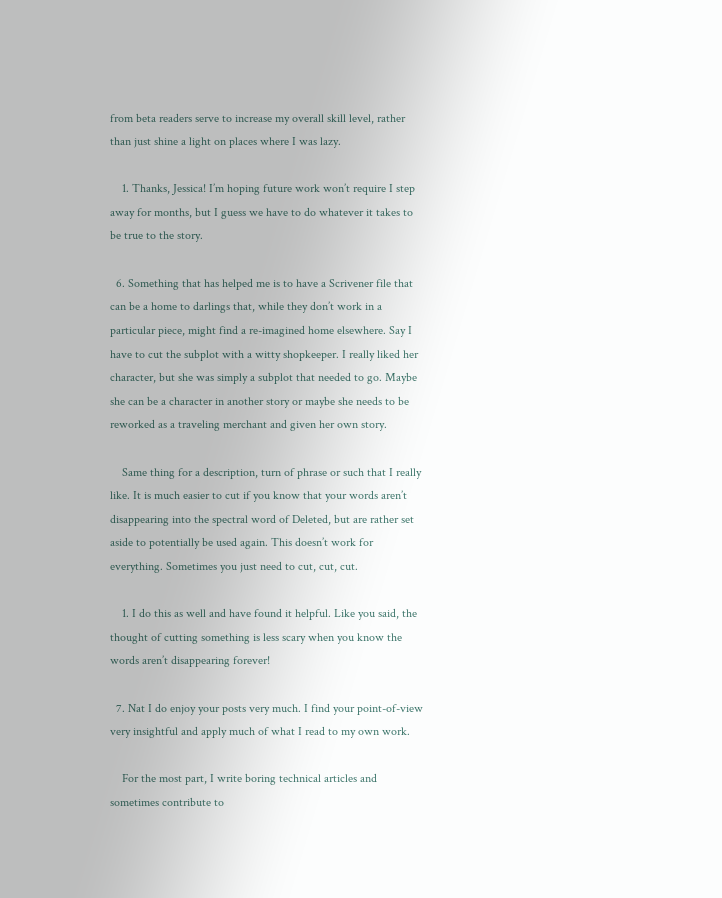from beta readers serve to increase my overall skill level, rather than just shine a light on places where I was lazy.

    1. Thanks, Jessica! I’m hoping future work won’t require I step away for months, but I guess we have to do whatever it takes to be true to the story.

  6. Something that has helped me is to have a Scrivener file that can be a home to darlings that, while they don’t work in a particular piece, might find a re-imagined home elsewhere. Say I have to cut the subplot with a witty shopkeeper. I really liked her character, but she was simply a subplot that needed to go. Maybe she can be a character in another story or maybe she needs to be reworked as a traveling merchant and given her own story.

    Same thing for a description, turn of phrase or such that I really like. It is much easier to cut if you know that your words aren’t disappearing into the spectral word of Deleted, but are rather set aside to potentially be used again. This doesn’t work for everything. Sometimes you just need to cut, cut, cut.

    1. I do this as well and have found it helpful. Like you said, the thought of cutting something is less scary when you know the words aren’t disappearing forever!

  7. Nat I do enjoy your posts very much. I find your point-of-view very insightful and apply much of what I read to my own work.

    For the most part, I write boring technical articles and sometimes contribute to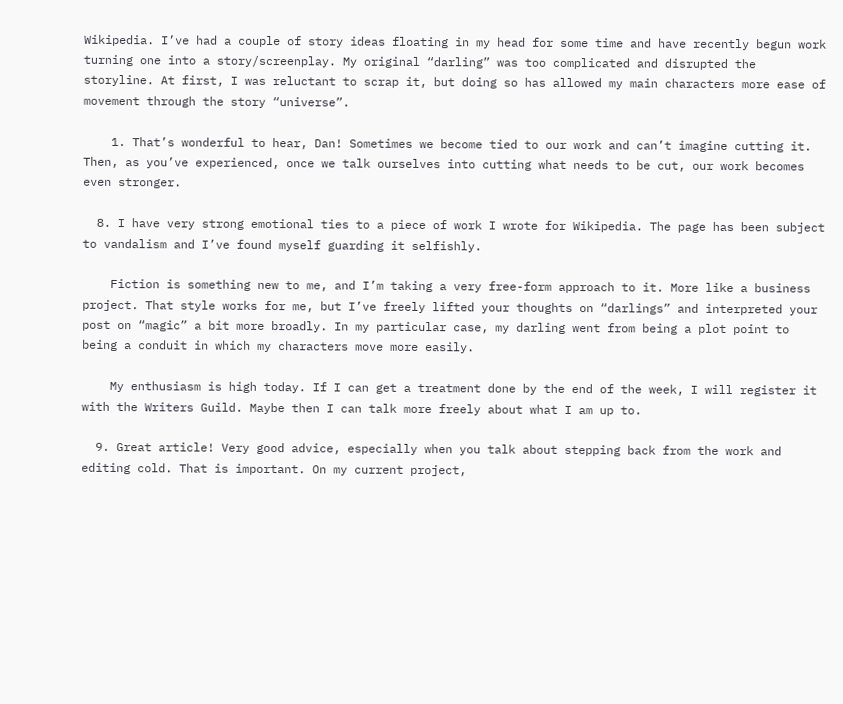Wikipedia. I’ve had a couple of story ideas floating in my head for some time and have recently begun work turning one into a story/screenplay. My original “darling” was too complicated and disrupted the storyline. At first, I was reluctant to scrap it, but doing so has allowed my main characters more ease of movement through the story “universe”.

    1. That’s wonderful to hear, Dan! Sometimes we become tied to our work and can’t imagine cutting it. Then, as you’ve experienced, once we talk ourselves into cutting what needs to be cut, our work becomes even stronger.

  8. I have very strong emotional ties to a piece of work I wrote for Wikipedia. The page has been subject to vandalism and I’ve found myself guarding it selfishly.

    Fiction is something new to me, and I’m taking a very free-form approach to it. More like a business project. That style works for me, but I’ve freely lifted your thoughts on “darlings” and interpreted your post on “magic” a bit more broadly. In my particular case, my darling went from being a plot point to being a conduit in which my characters move more easily.

    My enthusiasm is high today. If I can get a treatment done by the end of the week, I will register it with the Writers Guild. Maybe then I can talk more freely about what I am up to.

  9. Great article! Very good advice, especially when you talk about stepping back from the work and editing cold. That is important. On my current project,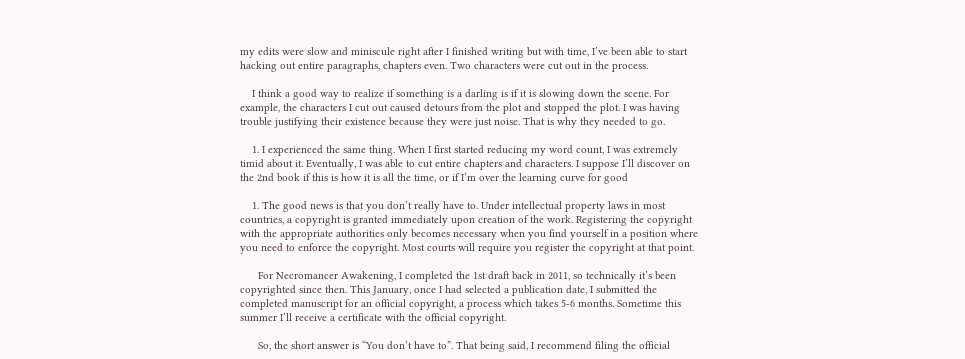my edits were slow and miniscule right after I finished writing but with time, I’ve been able to start hacking out entire paragraphs, chapters even. Two characters were cut out in the process.

    I think a good way to realize if something is a darling is if it is slowing down the scene. For example, the characters I cut out caused detours from the plot and stopped the plot. I was having trouble justifying their existence because they were just noise. That is why they needed to go.

    1. I experienced the same thing. When I first started reducing my word count, I was extremely timid about it. Eventually, I was able to cut entire chapters and characters. I suppose I’ll discover on the 2nd book if this is how it is all the time, or if I’m over the learning curve for good

    1. The good news is that you don’t really have to. Under intellectual property laws in most countries, a copyright is granted immediately upon creation of the work. Registering the copyright with the appropriate authorities only becomes necessary when you find yourself in a position where you need to enforce the copyright. Most courts will require you register the copyright at that point.

      For Necromancer Awakening, I completed the 1st draft back in 2011, so technically it’s been copyrighted since then. This January, once I had selected a publication date, I submitted the completed manuscript for an official copyright, a process which takes 5-6 months. Sometime this summer I’ll receive a certificate with the official copyright.

      So, the short answer is “You don’t have to”. That being said, I recommend filing the official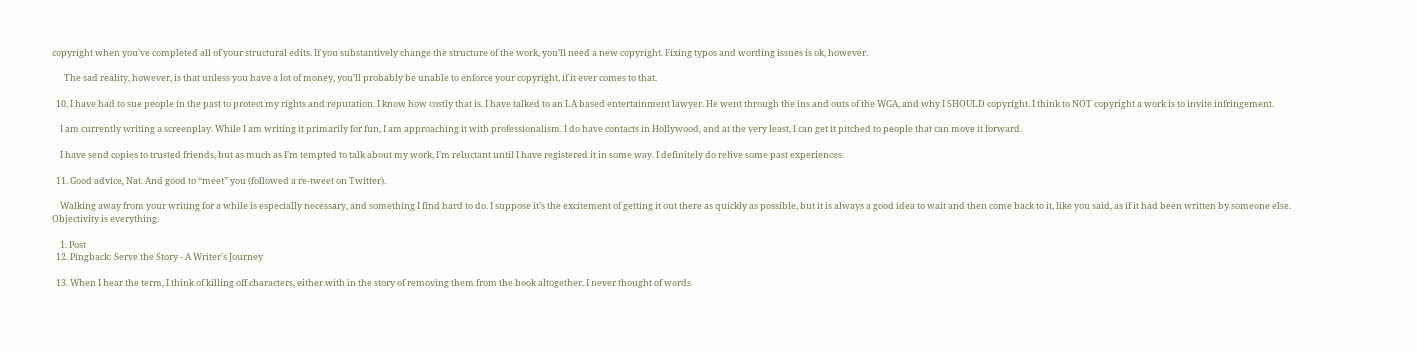copyright when you’ve completed all of your structural edits. If you substantively change the structure of the work, you’ll need a new copyright. Fixing typos and wording issues is ok, however.

      The sad reality, however, is that unless you have a lot of money, you’ll probably be unable to enforce your copyright, if it ever comes to that.

  10. I have had to sue people in the past to protect my rights and reputation. I know how costly that is. I have talked to an LA based entertainment lawyer. He went through the ins and outs of the WGA, and why I SHOULD copyright. I think to NOT copyright a work is to invite infringement.

    I am currently writing a screenplay. While I am writing it primarily for fun, I am approaching it with professionalism. I do have contacts in Hollywood, and at the very least, I can get it pitched to people that can move it forward.

    I have send copies to trusted friends, but as much as I’m tempted to talk about my work, I’m reluctant until I have registered it in some way. I definitely do relive some past experiences.

  11. Good advice, Nat. And good to “meet” you (followed a re-tweet on Twitter).

    Walking away from your writing for a while is especially necessary, and something I find hard to do. I suppose it’s the excitement of getting it out there as quickly as possible, but it is always a good idea to wait and then come back to it, like you said, as if it had been written by someone else. Objectivity is everything.

    1. Post
  12. Pingback: Serve the Story - A Writer's Journey

  13. When I hear the term, I think of killing off characters, either with in the story of removing them from the book altogether. I never thought of words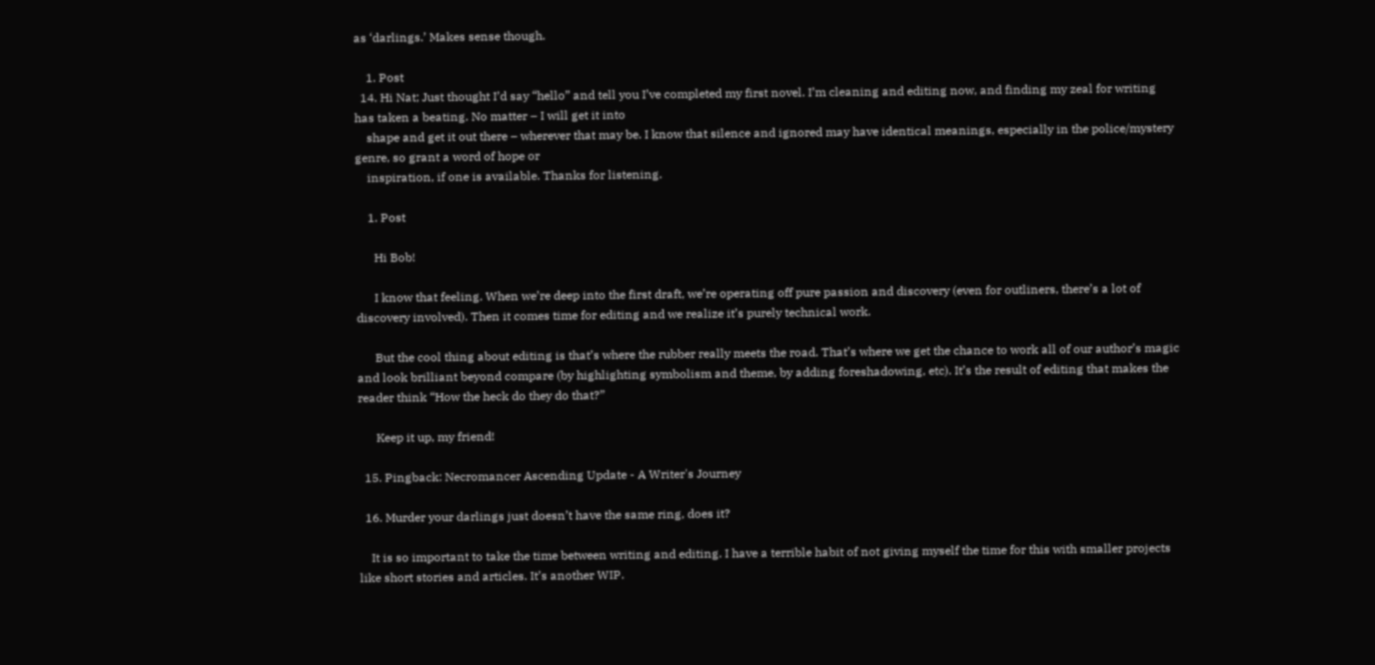as ‘darlings.’ Makes sense though.

    1. Post
  14. Hi Nat; Just thought I’d say “hello” and tell you I’ve completed my first novel. I’m cleaning and editing now, and finding my zeal for writing has taken a beating. No matter – I will get it into
    shape and get it out there – wherever that may be. I know that silence and ignored may have identical meanings, especially in the police/mystery genre, so grant a word of hope or
    inspiration, if one is available. Thanks for listening.

    1. Post

      Hi Bob!

      I know that feeling. When we’re deep into the first draft, we’re operating off pure passion and discovery (even for outliners, there’s a lot of discovery involved). Then it comes time for editing and we realize it’s purely technical work.

      But the cool thing about editing is that’s where the rubber really meets the road. That’s where we get the chance to work all of our author’s magic and look brilliant beyond compare (by highlighting symbolism and theme, by adding foreshadowing, etc). It’s the result of editing that makes the reader think “How the heck do they do that?”

      Keep it up, my friend!

  15. Pingback: Necromancer Ascending Update - A Writer's Journey

  16. Murder your darlings just doesn’t have the same ring, does it?

    It is so important to take the time between writing and editing. I have a terrible habit of not giving myself the time for this with smaller projects like short stories and articles. It’s another WIP.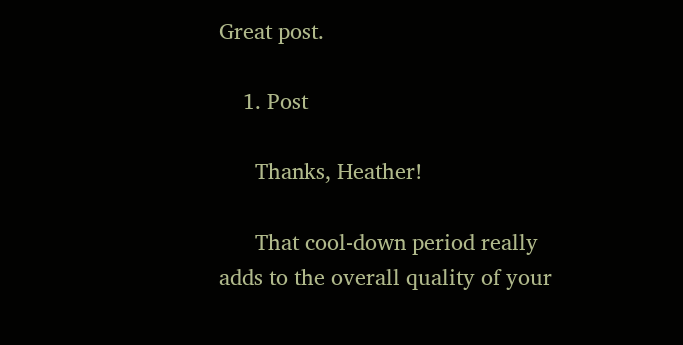Great post.

    1. Post

      Thanks, Heather!

      That cool-down period really adds to the overall quality of your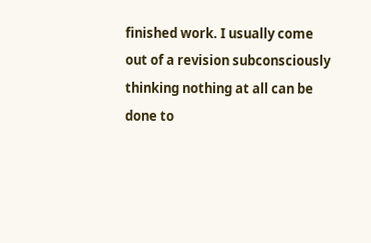finished work. I usually come out of a revision subconsciously thinking nothing at all can be done to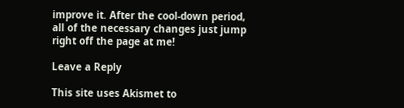improve it. After the cool-down period, all of the necessary changes just jump right off the page at me!

Leave a Reply

This site uses Akismet to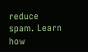reduce spam. Learn how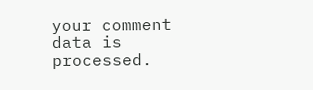your comment data is processed.